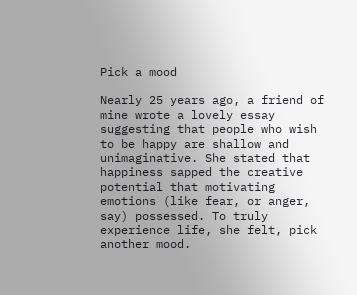Pick a mood

Nearly 25 years ago, a friend of mine wrote a lovely essay suggesting that people who wish to be happy are shallow and unimaginative. She stated that happiness sapped the creative potential that motivating emotions (like fear, or anger, say) possessed. To truly experience life, she felt, pick another mood.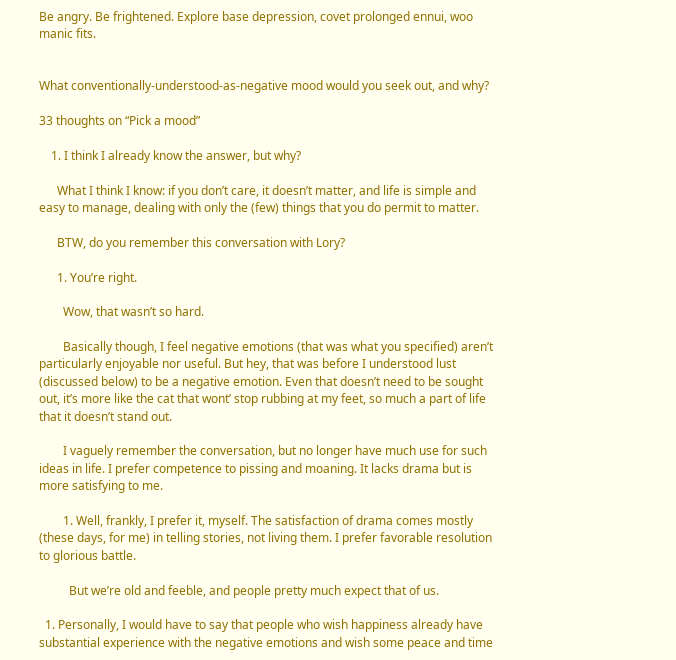Be angry. Be frightened. Explore base depression, covet prolonged ennui, woo manic fits.


What conventionally-understood-as-negative mood would you seek out, and why?

33 thoughts on “Pick a mood”

    1. I think I already know the answer, but why?

      What I think I know: if you don’t care, it doesn’t matter, and life is simple and easy to manage, dealing with only the (few) things that you do permit to matter.

      BTW, do you remember this conversation with Lory?

      1. You’re right.

        Wow, that wasn’t so hard.

        Basically though, I feel negative emotions (that was what you specified) aren’t particularly enjoyable nor useful. But hey, that was before I understood lust (discussed below) to be a negative emotion. Even that doesn’t need to be sought out, it’s more like the cat that wont’ stop rubbing at my feet, so much a part of life that it doesn’t stand out.

        I vaguely remember the conversation, but no longer have much use for such ideas in life. I prefer competence to pissing and moaning. It lacks drama but is more satisfying to me.

        1. Well, frankly, I prefer it, myself. The satisfaction of drama comes mostly (these days, for me) in telling stories, not living them. I prefer favorable resolution to glorious battle.

          But we’re old and feeble, and people pretty much expect that of us.

  1. Personally, I would have to say that people who wish happiness already have substantial experience with the negative emotions and wish some peace and time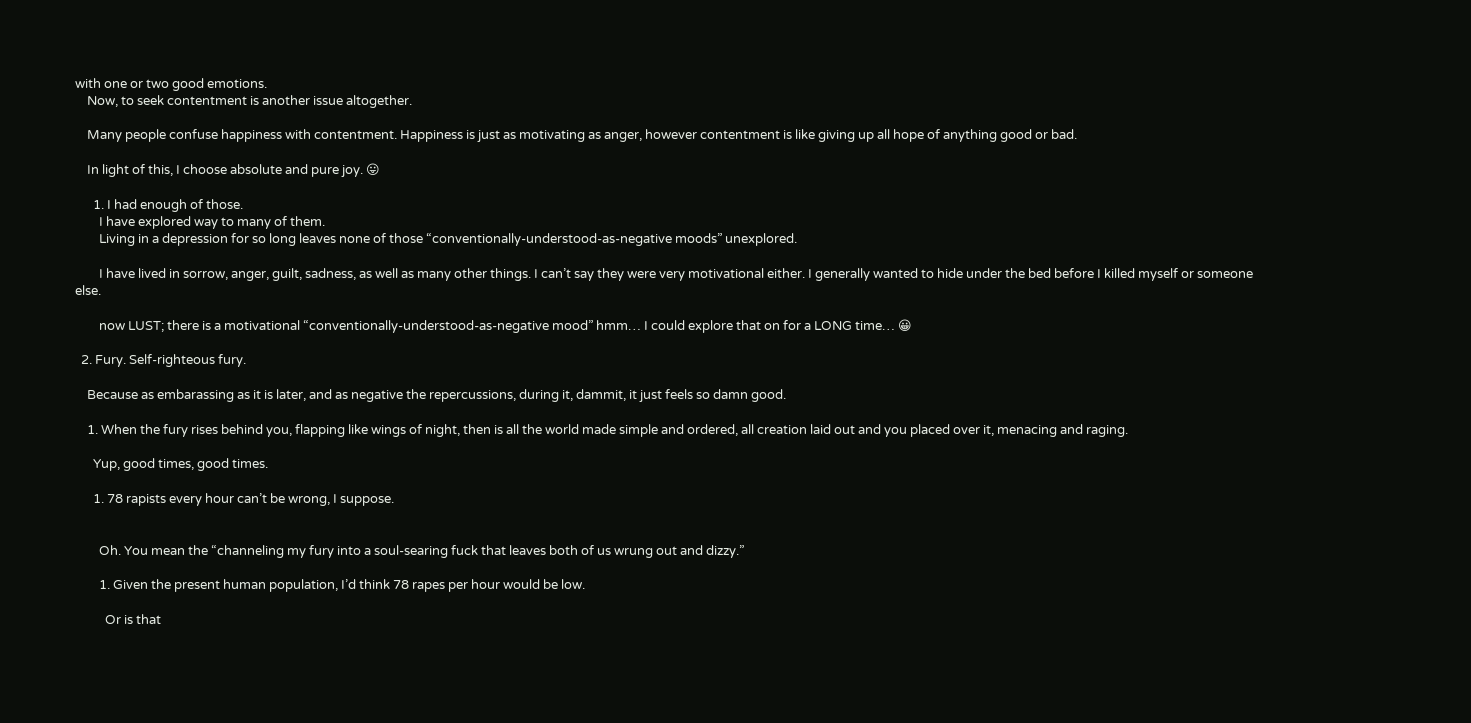with one or two good emotions.
    Now, to seek contentment is another issue altogether.

    Many people confuse happiness with contentment. Happiness is just as motivating as anger, however contentment is like giving up all hope of anything good or bad.

    In light of this, I choose absolute and pure joy. 😛

      1. I had enough of those.
        I have explored way to many of them.
        Living in a depression for so long leaves none of those “conventionally-understood-as-negative moods” unexplored.

        I have lived in sorrow, anger, guilt, sadness, as well as many other things. I can’t say they were very motivational either. I generally wanted to hide under the bed before I killed myself or someone else.

        now LUST; there is a motivational “conventionally-understood-as-negative mood” hmm… I could explore that on for a LONG time… 😀

  2. Fury. Self-righteous fury.

    Because as embarassing as it is later, and as negative the repercussions, during it, dammit, it just feels so damn good.

    1. When the fury rises behind you, flapping like wings of night, then is all the world made simple and ordered, all creation laid out and you placed over it, menacing and raging.

      Yup, good times, good times.

      1. 78 rapists every hour can’t be wrong, I suppose.


        Oh. You mean the “channeling my fury into a soul-searing fuck that leaves both of us wrung out and dizzy.”

        1. Given the present human population, I’d think 78 rapes per hour would be low.

          Or is that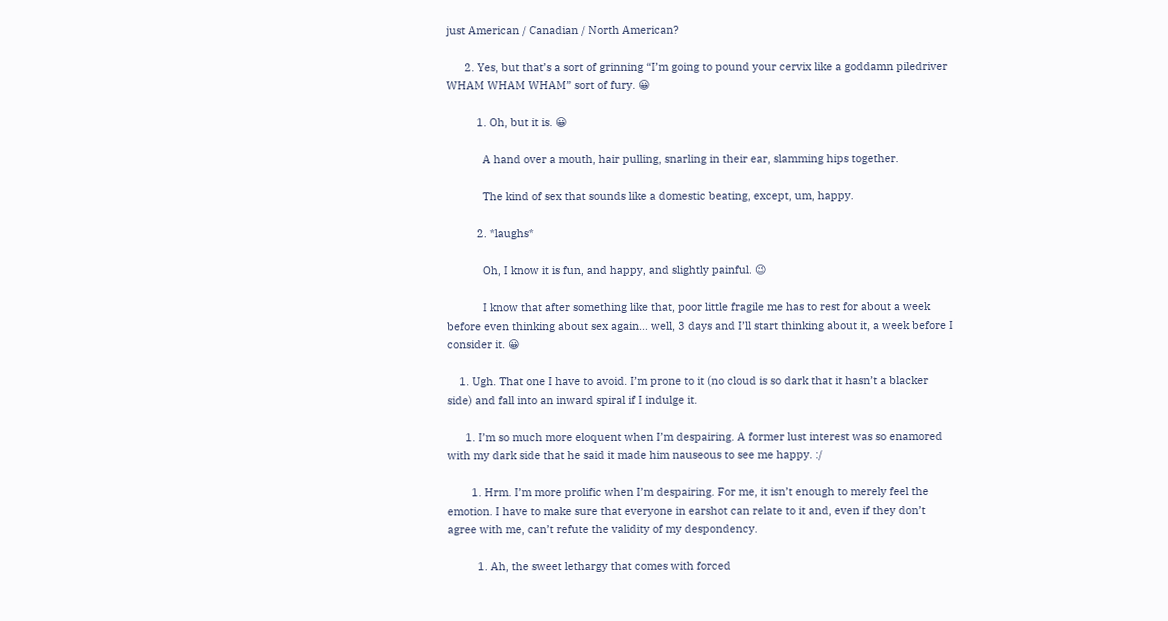just American / Canadian / North American?

      2. Yes, but that’s a sort of grinning “I’m going to pound your cervix like a goddamn piledriver WHAM WHAM WHAM” sort of fury. 😀

          1. Oh, but it is. 😀

            A hand over a mouth, hair pulling, snarling in their ear, slamming hips together.

            The kind of sex that sounds like a domestic beating, except, um, happy.

          2. *laughs*

            Oh, I know it is fun, and happy, and slightly painful. 😉

            I know that after something like that, poor little fragile me has to rest for about a week before even thinking about sex again… well, 3 days and I’ll start thinking about it, a week before I consider it. 😀

    1. Ugh. That one I have to avoid. I’m prone to it (no cloud is so dark that it hasn’t a blacker side) and fall into an inward spiral if I indulge it.

      1. I’m so much more eloquent when I’m despairing. A former lust interest was so enamored with my dark side that he said it made him nauseous to see me happy. :/

        1. Hrm. I’m more prolific when I’m despairing. For me, it isn’t enough to merely feel the emotion. I have to make sure that everyone in earshot can relate to it and, even if they don’t agree with me, can’t refute the validity of my despondency.

          1. Ah, the sweet lethargy that comes with forced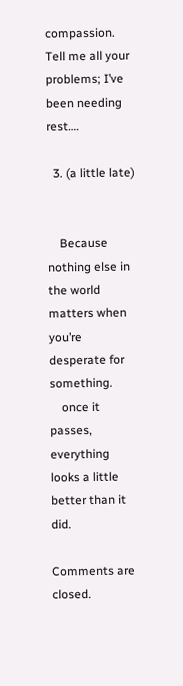compassion. Tell me all your problems; I’ve been needing rest….

  3. (a little late)


    Because nothing else in the world matters when you’re desperate for something.
    once it passes, everything looks a little better than it did.

Comments are closed.